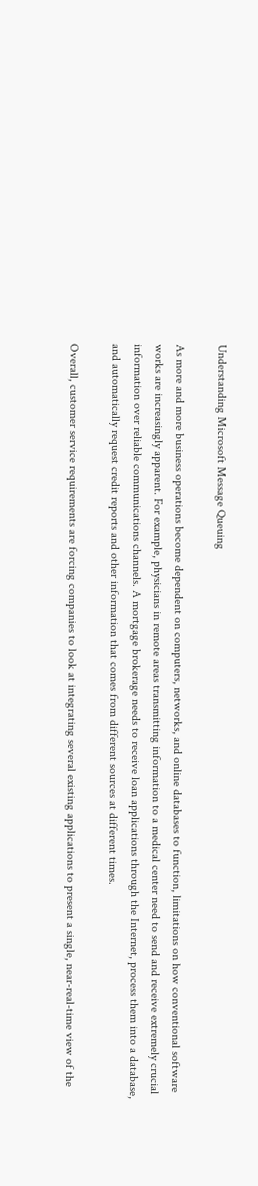Understanding Microsoft Message Queuing

As more and more business operations become dependent on computers, networks, and online databases to function, limitations on how conventional software works are increasingly apparent. For example, physicians in remote areas transmitting information to a medical center need to send and receive extremely crucial information over reliable communications channels. A mortgage brokerage needs to receive loan applications through the Internet, process them into a database, and automatically request credit reports and other information that comes from different sources at different times.

Overall, customer service requirements are forcing companies to look at integrating several existing applications to present a single, near-real-time view of the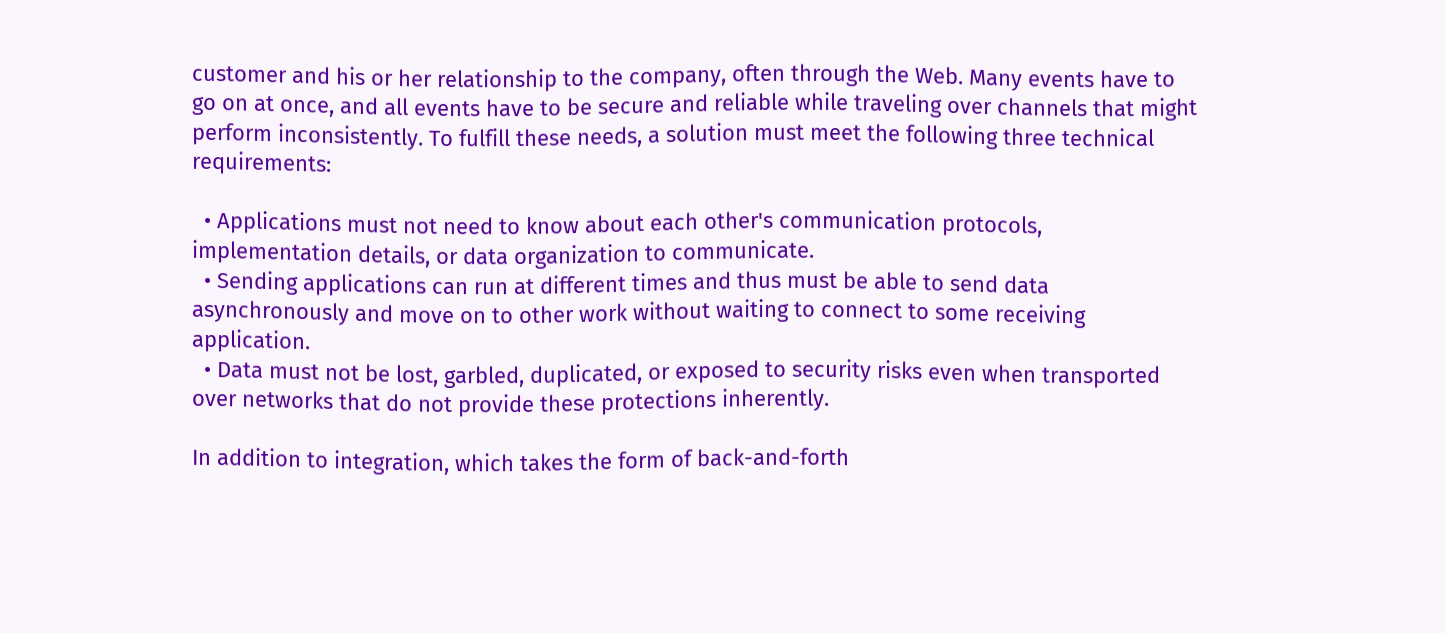customer and his or her relationship to the company, often through the Web. Many events have to go on at once, and all events have to be secure and reliable while traveling over channels that might perform inconsistently. To fulfill these needs, a solution must meet the following three technical requirements:

  • Applications must not need to know about each other's communication protocols, implementation details, or data organization to communicate.
  • Sending applications can run at different times and thus must be able to send data asynchronously and move on to other work without waiting to connect to some receiving application.
  • Data must not be lost, garbled, duplicated, or exposed to security risks even when transported over networks that do not provide these protections inherently.

In addition to integration, which takes the form of back-and-forth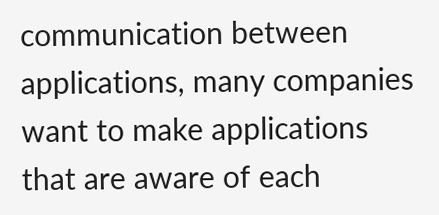communication between applications, many companies want to make applications that are aware of each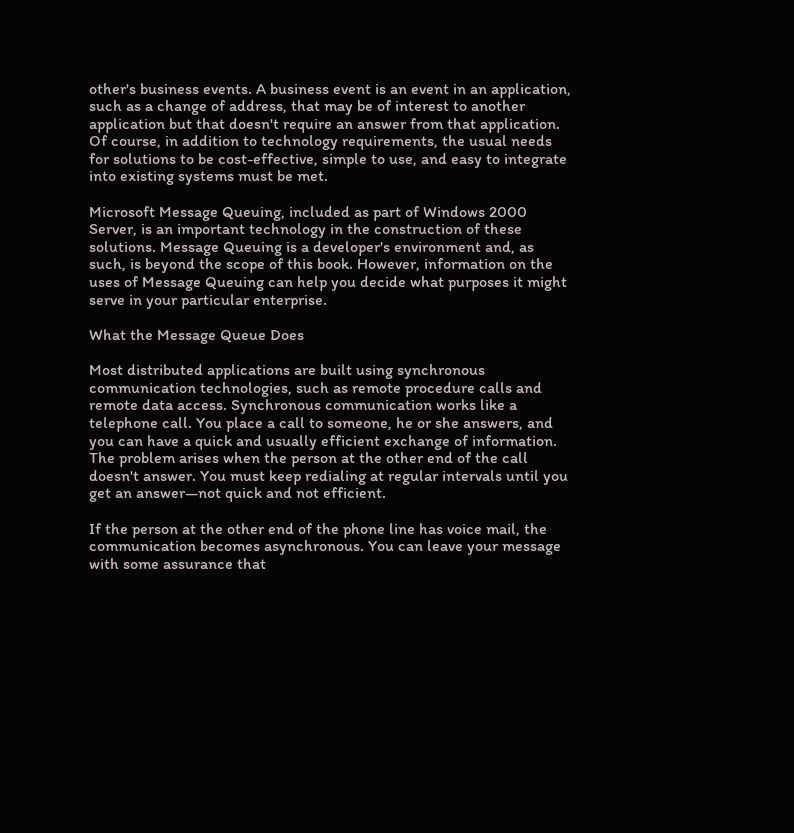other's business events. A business event is an event in an application, such as a change of address, that may be of interest to another application but that doesn't require an answer from that application. Of course, in addition to technology requirements, the usual needs for solutions to be cost-effective, simple to use, and easy to integrate into existing systems must be met.

Microsoft Message Queuing, included as part of Windows 2000 Server, is an important technology in the construction of these solutions. Message Queuing is a developer's environment and, as such, is beyond the scope of this book. However, information on the uses of Message Queuing can help you decide what purposes it might serve in your particular enterprise.

What the Message Queue Does

Most distributed applications are built using synchronous communication technologies, such as remote procedure calls and remote data access. Synchronous communication works like a telephone call. You place a call to someone, he or she answers, and you can have a quick and usually efficient exchange of information. The problem arises when the person at the other end of the call doesn't answer. You must keep redialing at regular intervals until you get an answer—not quick and not efficient.

If the person at the other end of the phone line has voice mail, the communication becomes asynchronous. You can leave your message with some assurance that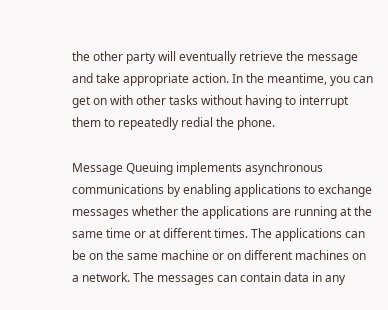the other party will eventually retrieve the message and take appropriate action. In the meantime, you can get on with other tasks without having to interrupt them to repeatedly redial the phone.

Message Queuing implements asynchronous communications by enabling applications to exchange messages whether the applications are running at the same time or at different times. The applications can be on the same machine or on different machines on a network. The messages can contain data in any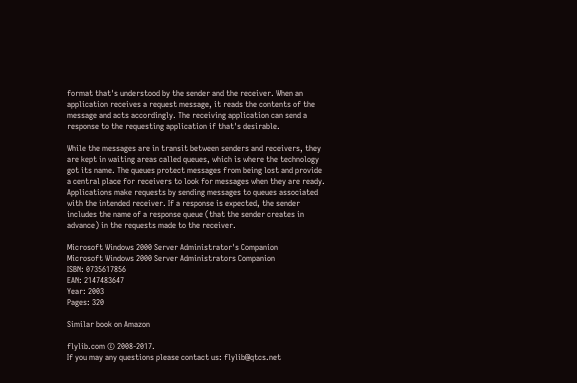format that's understood by the sender and the receiver. When an application receives a request message, it reads the contents of the message and acts accordingly. The receiving application can send a response to the requesting application if that's desirable.

While the messages are in transit between senders and receivers, they are kept in waiting areas called queues, which is where the technology got its name. The queues protect messages from being lost and provide a central place for receivers to look for messages when they are ready. Applications make requests by sending messages to queues associated with the intended receiver. If a response is expected, the sender includes the name of a response queue (that the sender creates in advance) in the requests made to the receiver.

Microsoft Windows 2000 Server Administrator's Companion
Microsoft Windows 2000 Server Administrators Companion
ISBN: 0735617856
EAN: 2147483647
Year: 2003
Pages: 320

Similar book on Amazon

flylib.com © 2008-2017.
If you may any questions please contact us: flylib@qtcs.net